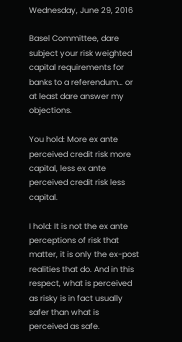Wednesday, June 29, 2016

Basel Committee, dare subject your risk weighted capital requirements for banks to a referendum… or at least dare answer my objections.

You hold: More ex ante perceived credit risk more capital, less ex ante perceived credit risk less capital.

I hold: It is not the ex ante perceptions of risk that matter, it is only the ex-post realities that do. And in this respect, what is perceived as risky is in fact usually safer than what is perceived as safe.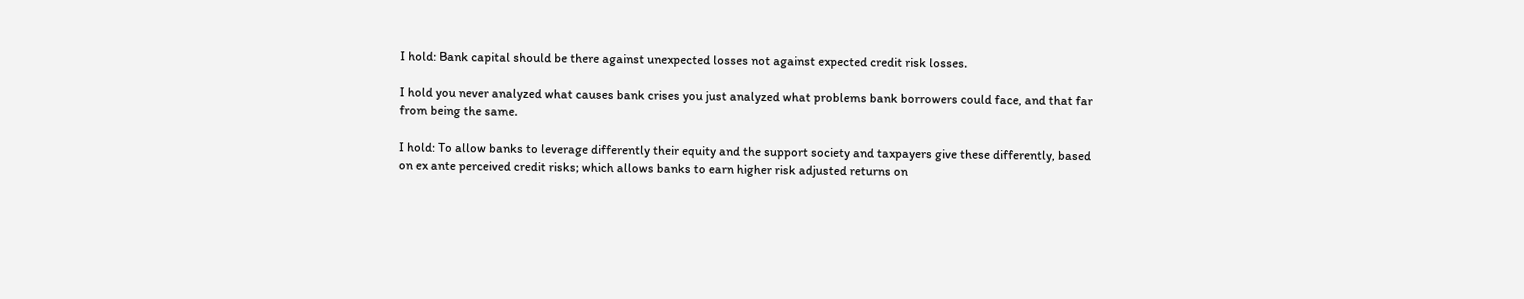I hold: Bank capital should be there against unexpected losses not against expected credit risk losses.

I hold you never analyzed what causes bank crises you just analyzed what problems bank borrowers could face, and that far from being the same.

I hold: To allow banks to leverage differently their equity and the support society and taxpayers give these differently, based on ex ante perceived credit risks; which allows banks to earn higher risk adjusted returns on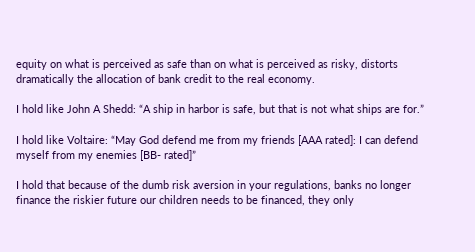equity on what is perceived as safe than on what is perceived as risky, distorts dramatically the allocation of bank credit to the real economy.

I hold like John A Shedd: “A ship in harbor is safe, but that is not what ships are for.”

I hold like Voltaire: “May God defend me from my friends [AAA rated]: I can defend myself from my enemies [BB- rated]”

I hold that because of the dumb risk aversion in your regulations, banks no longer finance the riskier future our children needs to be financed, they only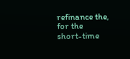refinance the, for the short-time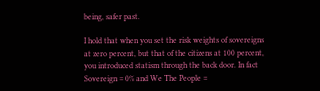being, safer past.

I hold that when you set the risk weights of sovereigns at zero percent, but that of the citizens at 100 percent, you introduced statism through the back door. In fact Sovereign = 0% and We The People =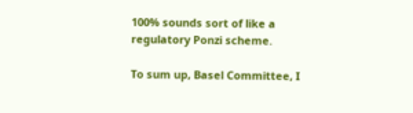100% sounds sort of like a regulatory Ponzi scheme.

To sum up, Basel Committee, I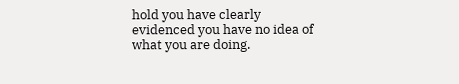hold you have clearly evidenced you have no idea of what you are doing.